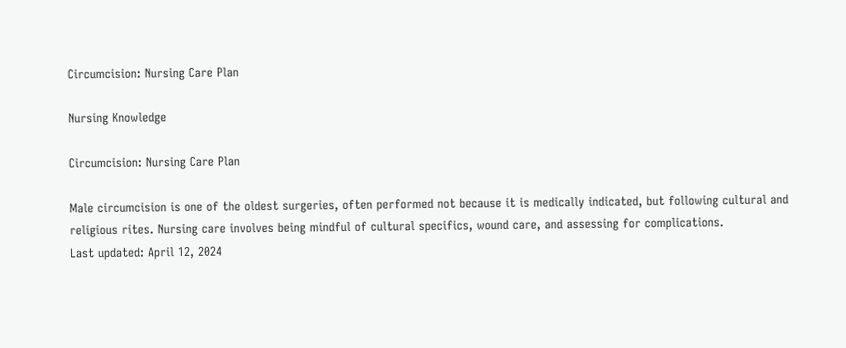Circumcision: Nursing Care Plan

Nursing Knowledge

Circumcision: Nursing Care Plan

Male circumcision is one of the oldest surgeries, often performed not because it is medically indicated, but following cultural and religious rites. Nursing care involves being mindful of cultural specifics, wound care, and assessing for complications.
Last updated: April 12, 2024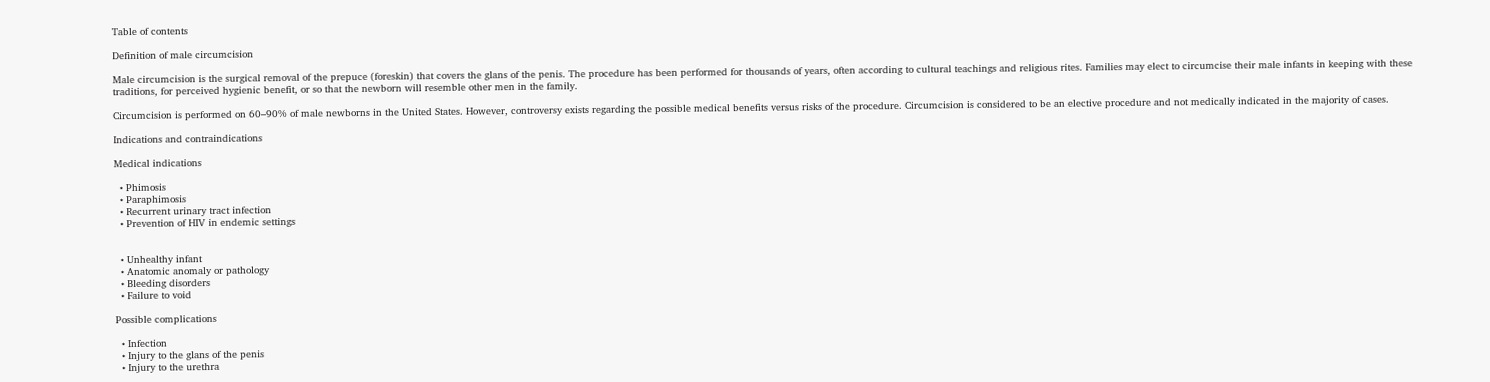Table of contents

Definition of male circumcision

Male circumcision is the surgical removal of the prepuce (foreskin) that covers the glans of the penis. The procedure has been performed for thousands of years, often according to cultural teachings and religious rites. Families may elect to circumcise their male infants in keeping with these traditions, for perceived hygienic benefit, or so that the newborn will resemble other men in the family.

Circumcision is performed on 60–90% of male newborns in the United States. However, controversy exists regarding the possible medical benefits versus risks of the procedure. Circumcision is considered to be an elective procedure and not medically indicated in the majority of cases.

Indications and contraindications

Medical indications

  • Phimosis
  • Paraphimosis
  • Recurrent urinary tract infection
  • Prevention of HIV in endemic settings


  • Unhealthy infant
  • Anatomic anomaly or pathology
  • Bleeding disorders
  • Failure to void

Possible complications

  • Infection
  • Injury to the glans of the penis
  • Injury to the urethra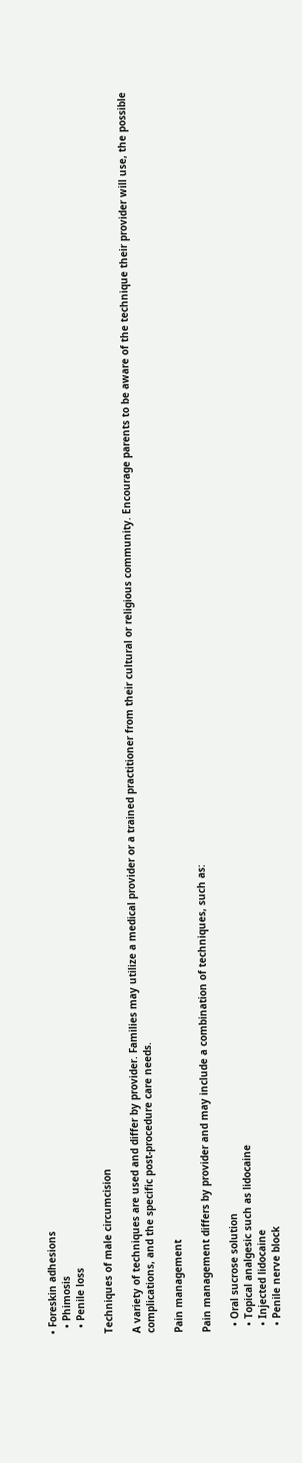• Foreskin adhesions
  • Phimosis
  • Penile loss

Techniques of male circumcision

A variety of techniques are used and differ by provider. Families may utilize a medical provider or a trained practitioner from their cultural or religious community. Encourage parents to be aware of the technique their provider will use, the possible complications, and the specific post-procedure care needs.

Pain management

Pain management differs by provider and may include a combination of techniques, such as:

  • Oral sucrose solution
  • Topical analgesic such as lidocaine
  • Injected lidocaine
  • Penile nerve block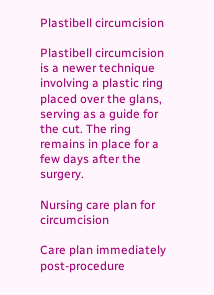Plastibell circumcision

Plastibell circumcision is a newer technique involving a plastic ring placed over the glans, serving as a guide for the cut. The ring remains in place for a few days after the surgery.

Nursing care plan for circumcision

Care plan immediately post-procedure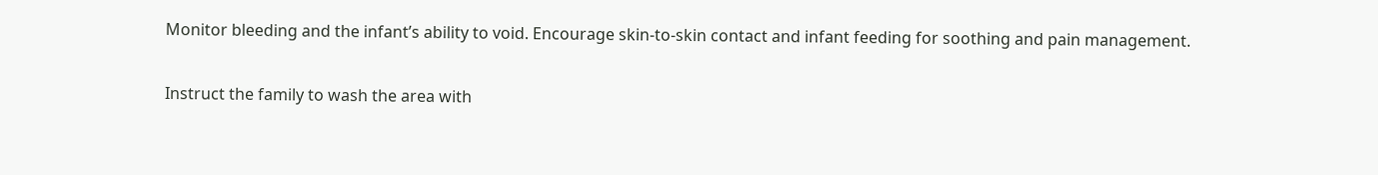Monitor bleeding and the infant’s ability to void. Encourage skin-to-skin contact and infant feeding for soothing and pain management.

Instruct the family to wash the area with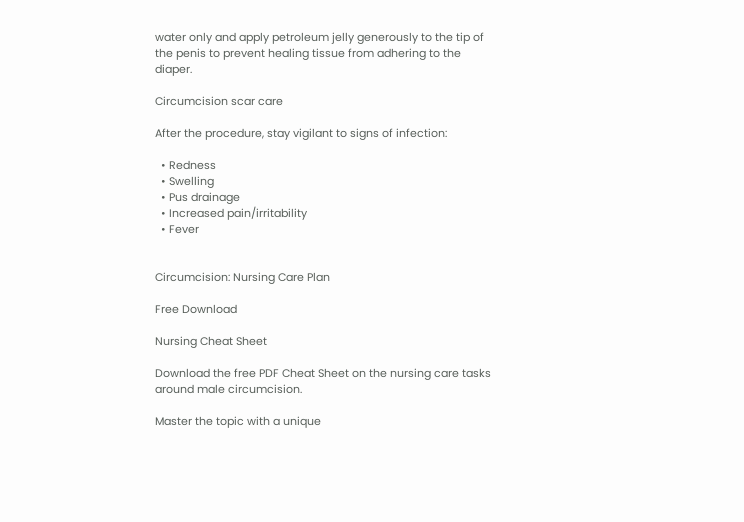water only and apply petroleum jelly generously to the tip of the penis to prevent healing tissue from adhering to the diaper.

Circumcision scar care

After the procedure, stay vigilant to signs of infection:

  • Redness
  • Swelling
  • Pus drainage
  • Increased pain/irritability
  • Fever


Circumcision: Nursing Care Plan

Free Download

Nursing Cheat Sheet

Download the free PDF Cheat Sheet on the nursing care tasks around male circumcision.

Master the topic with a unique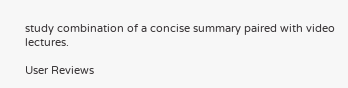study combination of a concise summary paired with video lectures.

User Reviews